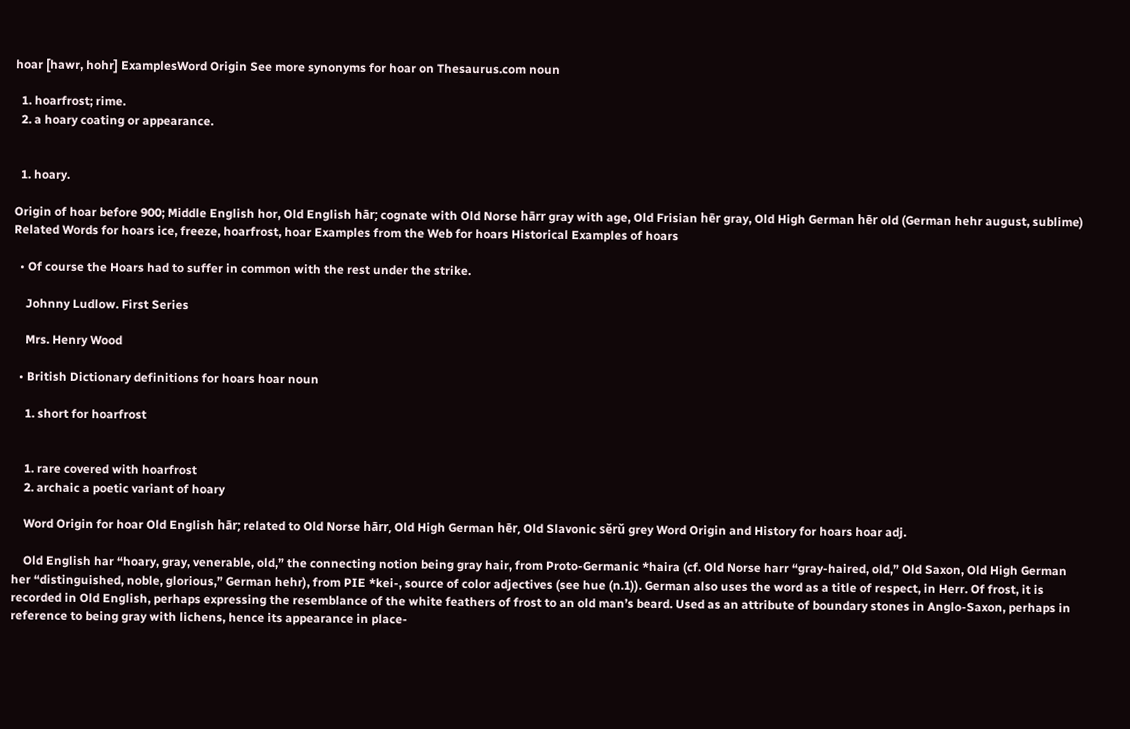hoar [hawr, hohr] ExamplesWord Origin See more synonyms for hoar on Thesaurus.com noun

  1. hoarfrost; rime.
  2. a hoary coating or appearance.


  1. hoary.

Origin of hoar before 900; Middle English hor, Old English hār; cognate with Old Norse hārr gray with age, Old Frisian hēr gray, Old High German hēr old (German hehr august, sublime) Related Words for hoars ice, freeze, hoarfrost, hoar Examples from the Web for hoars Historical Examples of hoars

  • Of course the Hoars had to suffer in common with the rest under the strike.

    Johnny Ludlow. First Series

    Mrs. Henry Wood

  • British Dictionary definitions for hoars hoar noun

    1. short for hoarfrost


    1. rare covered with hoarfrost
    2. archaic a poetic variant of hoary

    Word Origin for hoar Old English hār; related to Old Norse hārr, Old High German hēr, Old Slavonic sěrǔ grey Word Origin and History for hoars hoar adj.

    Old English har “hoary, gray, venerable, old,” the connecting notion being gray hair, from Proto-Germanic *haira (cf. Old Norse harr “gray-haired, old,” Old Saxon, Old High German her “distinguished, noble, glorious,” German hehr), from PIE *kei-, source of color adjectives (see hue (n.1)). German also uses the word as a title of respect, in Herr. Of frost, it is recorded in Old English, perhaps expressing the resemblance of the white feathers of frost to an old man’s beard. Used as an attribute of boundary stones in Anglo-Saxon, perhaps in reference to being gray with lichens, hence its appearance in place-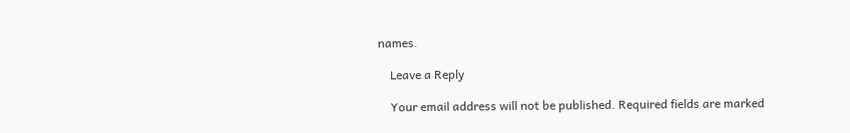names.

    Leave a Reply

    Your email address will not be published. Required fields are marked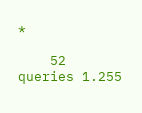*

    52 queries 1.255